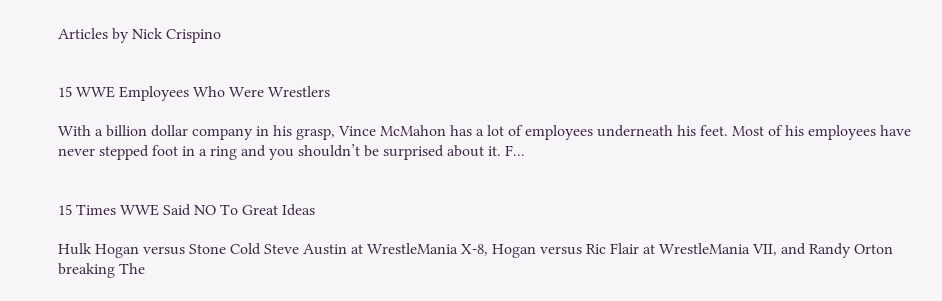Articles by Nick Crispino


15 WWE Employees Who Were Wrestlers

With a billion dollar company in his grasp, Vince McMahon has a lot of employees underneath his feet. Most of his employees have never stepped foot in a ring and you shouldn’t be surprised about it. F...


15 Times WWE Said NO To Great Ideas

Hulk Hogan versus Stone Cold Steve Austin at WrestleMania X-8, Hogan versus Ric Flair at WrestleMania VII, and Randy Orton breaking The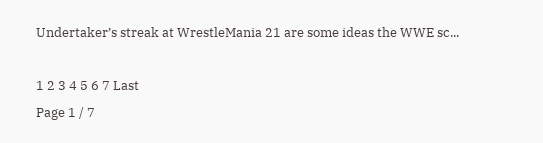Undertaker’s streak at WrestleMania 21 are some ideas the WWE sc...

1 2 3 4 5 6 7 Last
Page 1 / 7